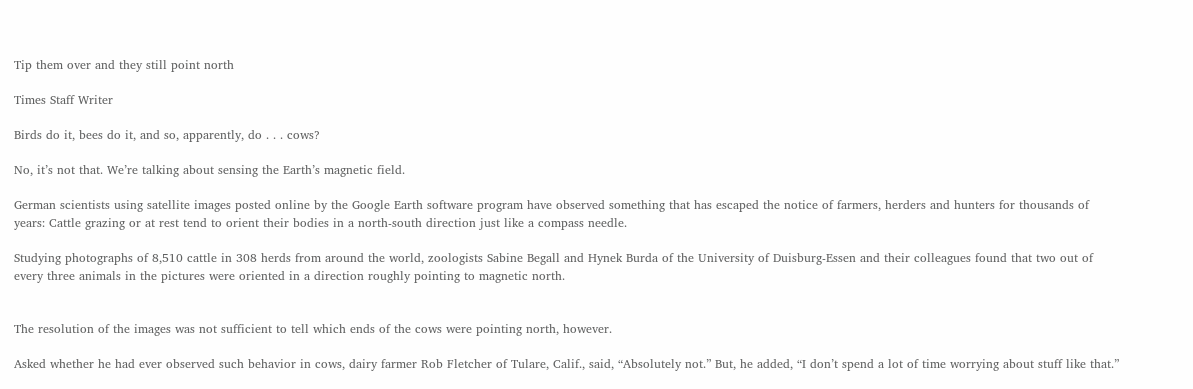Tip them over and they still point north

Times Staff Writer

Birds do it, bees do it, and so, apparently, do . . . cows?

No, it’s not that. We’re talking about sensing the Earth’s magnetic field.

German scientists using satellite images posted online by the Google Earth software program have observed something that has escaped the notice of farmers, herders and hunters for thousands of years: Cattle grazing or at rest tend to orient their bodies in a north-south direction just like a compass needle.

Studying photographs of 8,510 cattle in 308 herds from around the world, zoologists Sabine Begall and Hynek Burda of the University of Duisburg-Essen and their colleagues found that two out of every three animals in the pictures were oriented in a direction roughly pointing to magnetic north.


The resolution of the images was not sufficient to tell which ends of the cows were pointing north, however.

Asked whether he had ever observed such behavior in cows, dairy farmer Rob Fletcher of Tulare, Calif., said, “Absolutely not.” But, he added, “I don’t spend a lot of time worrying about stuff like that.”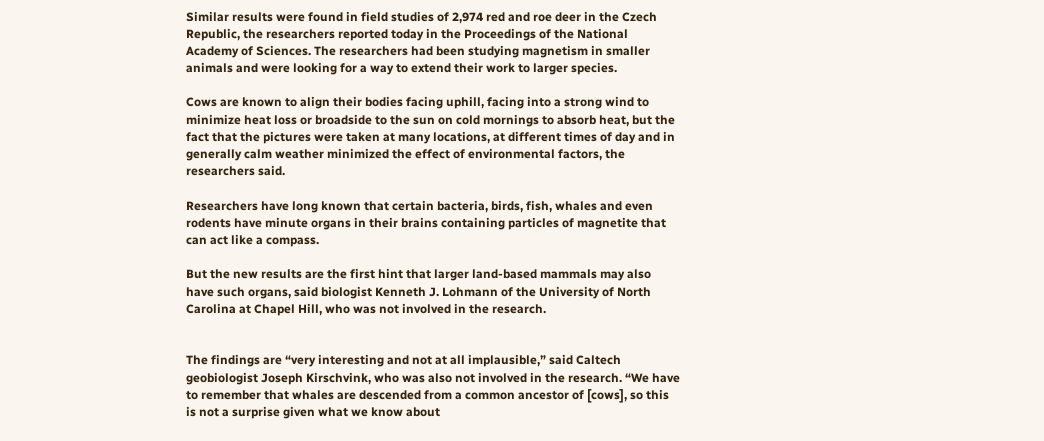Similar results were found in field studies of 2,974 red and roe deer in the Czech Republic, the researchers reported today in the Proceedings of the National Academy of Sciences. The researchers had been studying magnetism in smaller animals and were looking for a way to extend their work to larger species.

Cows are known to align their bodies facing uphill, facing into a strong wind to minimize heat loss or broadside to the sun on cold mornings to absorb heat, but the fact that the pictures were taken at many locations, at different times of day and in generally calm weather minimized the effect of environmental factors, the researchers said.

Researchers have long known that certain bacteria, birds, fish, whales and even rodents have minute organs in their brains containing particles of magnetite that can act like a compass.

But the new results are the first hint that larger land-based mammals may also have such organs, said biologist Kenneth J. Lohmann of the University of North Carolina at Chapel Hill, who was not involved in the research.


The findings are “very interesting and not at all implausible,” said Caltech geobiologist Joseph Kirschvink, who was also not involved in the research. “We have to remember that whales are descended from a common ancestor of [cows], so this is not a surprise given what we know about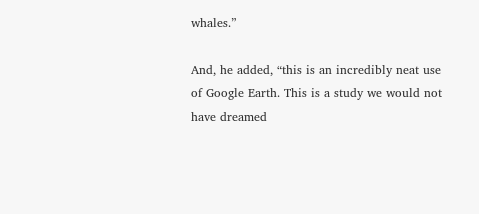whales.”

And, he added, “this is an incredibly neat use of Google Earth. This is a study we would not have dreamed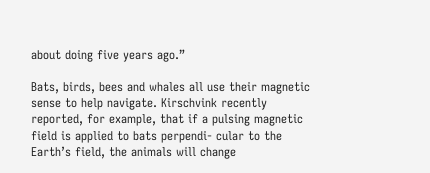about doing five years ago.”

Bats, birds, bees and whales all use their magnetic sense to help navigate. Kirschvink recently reported, for example, that if a pulsing magnetic field is applied to bats perpendi- cular to the Earth’s field, the animals will change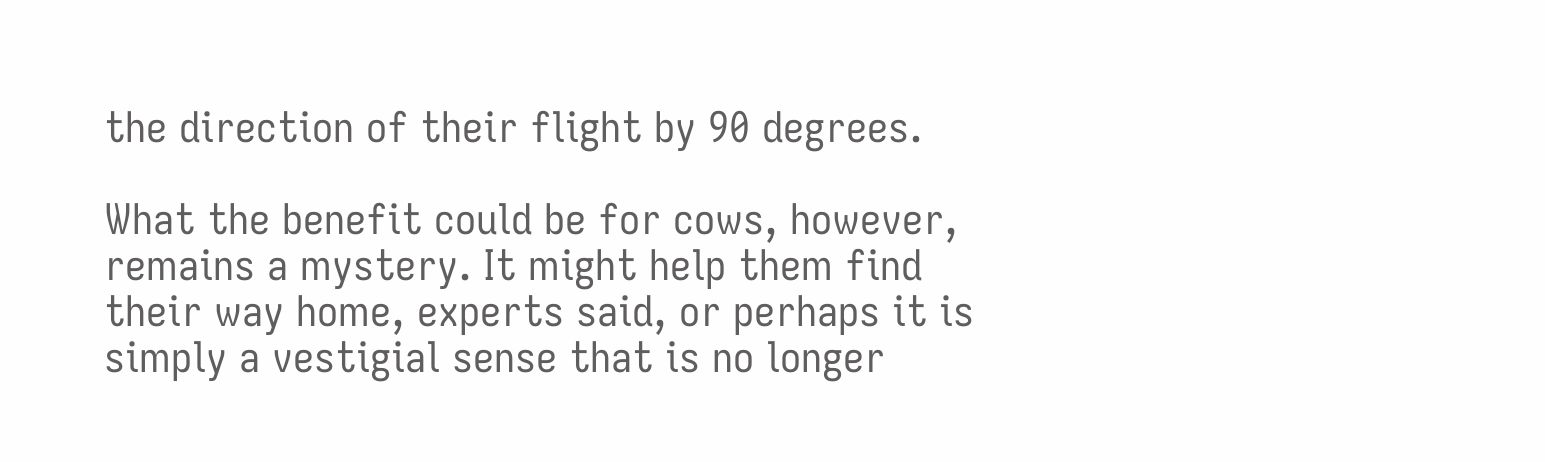the direction of their flight by 90 degrees.

What the benefit could be for cows, however, remains a mystery. It might help them find their way home, experts said, or perhaps it is simply a vestigial sense that is no longer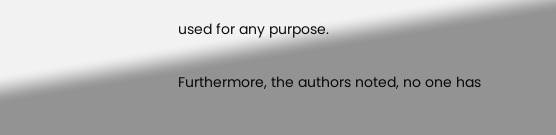used for any purpose.

Furthermore, the authors noted, no one has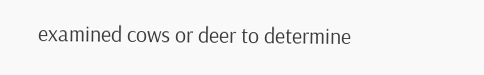examined cows or deer to determine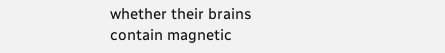whether their brains contain magnetic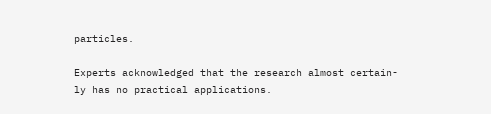particles.

Experts acknowledged that the research almost certain- ly has no practical applications.